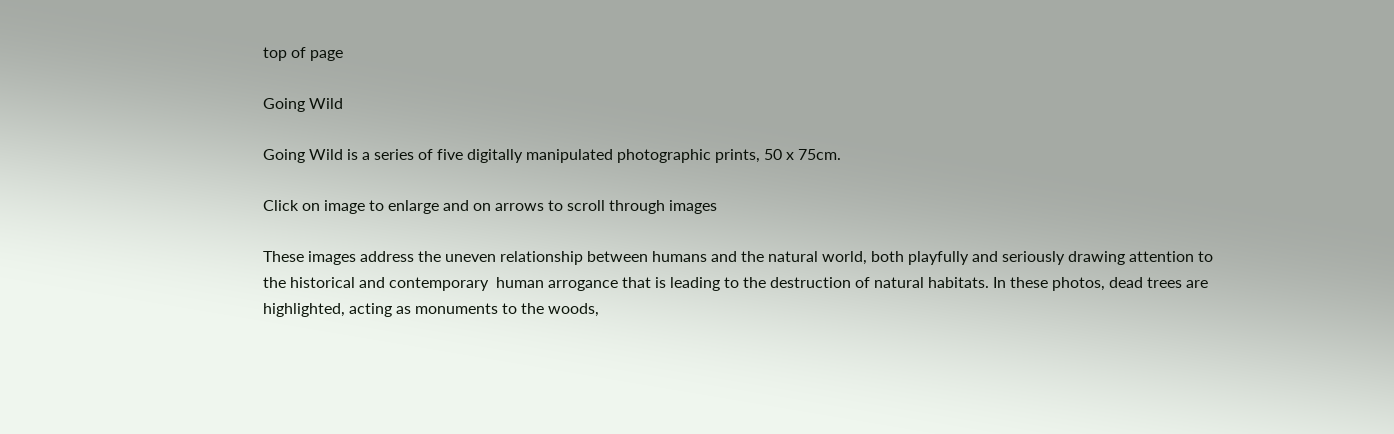top of page

Going Wild

Going Wild is a series of five digitally manipulated photographic prints, 50 x 75cm.

Click on image to enlarge and on arrows to scroll through images

These images address the uneven relationship between humans and the natural world, both playfully and seriously drawing attention to the historical and contemporary  human arrogance that is leading to the destruction of natural habitats. In these photos, dead trees are highlighted, acting as monuments to the woods,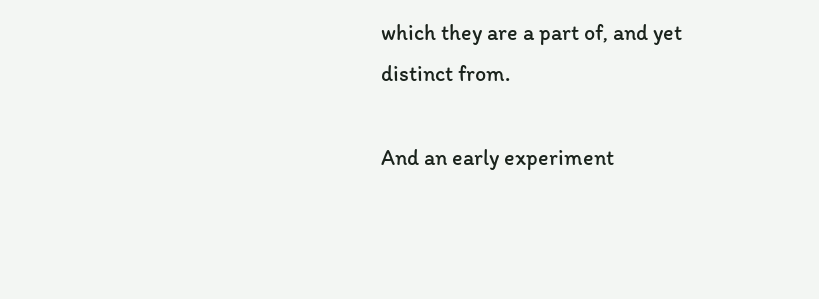which they are a part of, and yet distinct from.

And an early experiment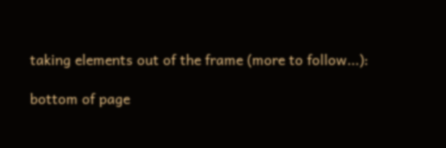taking elements out of the frame (more to follow...):

bottom of page